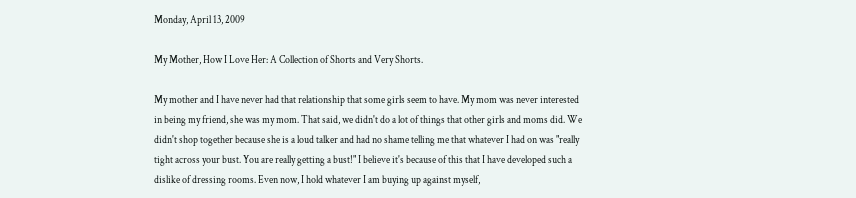Monday, April 13, 2009

My Mother, How I Love Her: A Collection of Shorts and Very Shorts.

My mother and I have never had that relationship that some girls seem to have. My mom was never interested in being my friend, she was my mom. That said, we didn't do a lot of things that other girls and moms did. We didn't shop together because she is a loud talker and had no shame telling me that whatever I had on was "really tight across your bust. You are really getting a bust!" I believe it's because of this that I have developed such a dislike of dressing rooms. Even now, I hold whatever I am buying up against myself,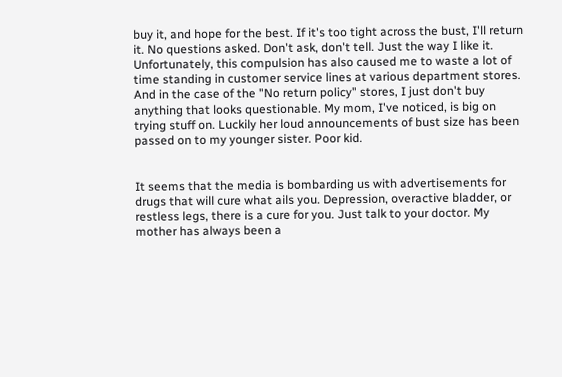buy it, and hope for the best. If it's too tight across the bust, I'll return it. No questions asked. Don't ask, don't tell. Just the way I like it. Unfortunately, this compulsion has also caused me to waste a lot of time standing in customer service lines at various department stores. And in the case of the "No return policy" stores, I just don't buy anything that looks questionable. My mom, I've noticed, is big on trying stuff on. Luckily her loud announcements of bust size has been passed on to my younger sister. Poor kid.


It seems that the media is bombarding us with advertisements for drugs that will cure what ails you. Depression, overactive bladder, or restless legs, there is a cure for you. Just talk to your doctor. My mother has always been a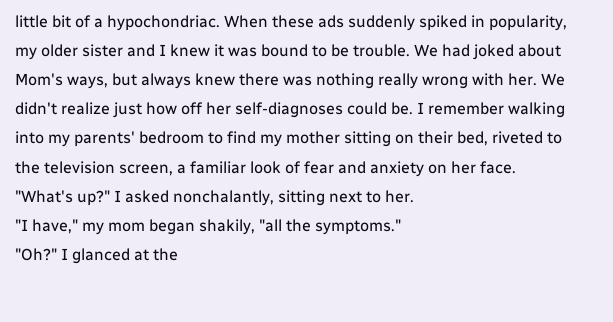little bit of a hypochondriac. When these ads suddenly spiked in popularity, my older sister and I knew it was bound to be trouble. We had joked about Mom's ways, but always knew there was nothing really wrong with her. We didn't realize just how off her self-diagnoses could be. I remember walking into my parents' bedroom to find my mother sitting on their bed, riveted to the television screen, a familiar look of fear and anxiety on her face.
"What's up?" I asked nonchalantly, sitting next to her.
"I have," my mom began shakily, "all the symptoms."
"Oh?" I glanced at the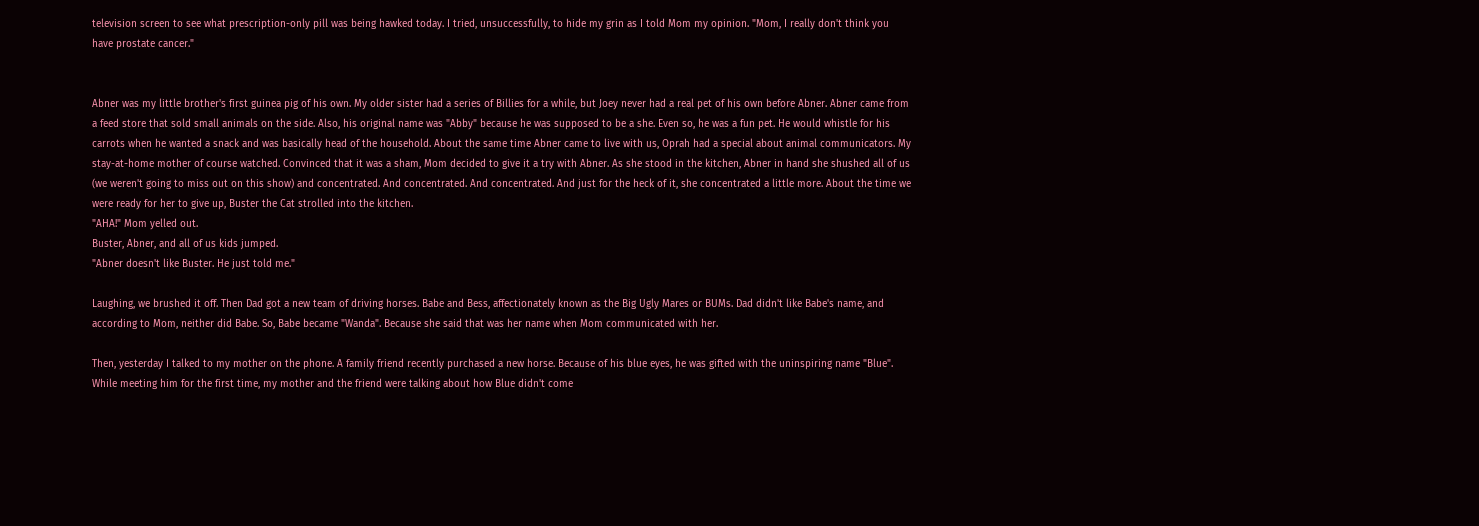television screen to see what prescription-only pill was being hawked today. I tried, unsuccessfully, to hide my grin as I told Mom my opinion. "Mom, I really don't think you have prostate cancer."


Abner was my little brother's first guinea pig of his own. My older sister had a series of Billies for a while, but Joey never had a real pet of his own before Abner. Abner came from a feed store that sold small animals on the side. Also, his original name was "Abby" because he was supposed to be a she. Even so, he was a fun pet. He would whistle for his carrots when he wanted a snack and was basically head of the household. About the same time Abner came to live with us, Oprah had a special about animal communicators. My stay-at-home mother of course watched. Convinced that it was a sham, Mom decided to give it a try with Abner. As she stood in the kitchen, Abner in hand she shushed all of us (we weren't going to miss out on this show) and concentrated. And concentrated. And concentrated. And just for the heck of it, she concentrated a little more. About the time we were ready for her to give up, Buster the Cat strolled into the kitchen.
"AHA!" Mom yelled out.
Buster, Abner, and all of us kids jumped.
"Abner doesn't like Buster. He just told me."

Laughing, we brushed it off. Then Dad got a new team of driving horses. Babe and Bess, affectionately known as the Big Ugly Mares or BUMs. Dad didn't like Babe's name, and according to Mom, neither did Babe. So, Babe became "Wanda". Because she said that was her name when Mom communicated with her.

Then, yesterday I talked to my mother on the phone. A family friend recently purchased a new horse. Because of his blue eyes, he was gifted with the uninspiring name "Blue". While meeting him for the first time, my mother and the friend were talking about how Blue didn't come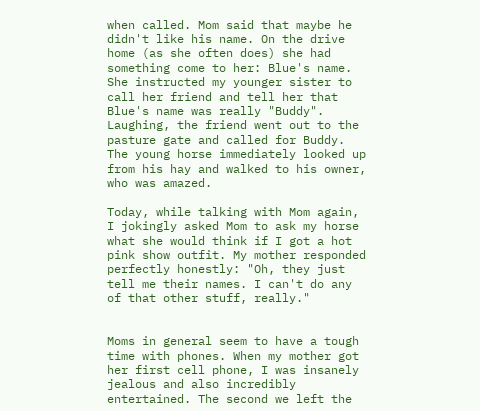when called. Mom said that maybe he didn't like his name. On the drive home (as she often does) she had something come to her: Blue's name. She instructed my younger sister to call her friend and tell her that Blue's name was really "Buddy". Laughing, the friend went out to the pasture gate and called for Buddy. The young horse immediately looked up from his hay and walked to his owner, who was amazed.

Today, while talking with Mom again, I jokingly asked Mom to ask my horse what she would think if I got a hot pink show outfit. My mother responded perfectly honestly: "Oh, they just tell me their names. I can't do any of that other stuff, really."


Moms in general seem to have a tough time with phones. When my mother got her first cell phone, I was insanely jealous and also incredibly entertained. The second we left the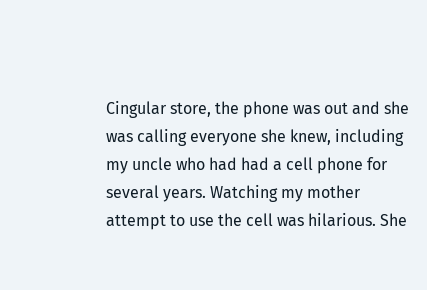Cingular store, the phone was out and she was calling everyone she knew, including my uncle who had had a cell phone for several years. Watching my mother attempt to use the cell was hilarious. She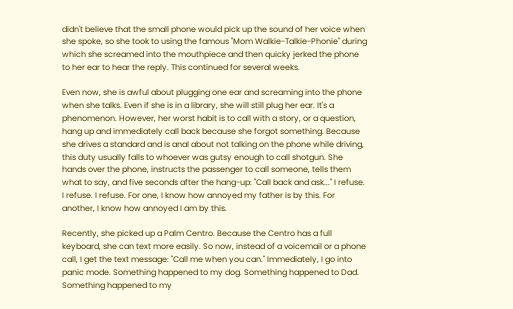didn't believe that the small phone would pick up the sound of her voice when she spoke, so she took to using the famous "Mom Walkie-Talkie-Phonie" during which she screamed into the mouthpiece and then quicky jerked the phone to her ear to hear the reply. This continued for several weeks.

Even now, she is awful about plugging one ear and screaming into the phone when she talks. Even if she is in a library, she will still plug her ear. It's a phenomenon. However, her worst habit is to call with a story, or a question, hang up and immediately call back because she forgot something. Because she drives a standard and is anal about not talking on the phone while driving, this duty usually falls to whoever was gutsy enough to call shotgun. She hands over the phone, instructs the passenger to call someone, tells them what to say, and five seconds after the hang-up: "Call back and ask..." I refuse. I refuse. I refuse. For one, I know how annoyed my father is by this. For another, I know how annoyed I am by this.

Recently, she picked up a Palm Centro. Because the Centro has a full keyboard, she can text more easily. So now, instead of a voicemail or a phone call, I get the text message: "Call me when you can." Immediately, I go into panic mode. Something happened to my dog. Something happened to Dad. Something happened to my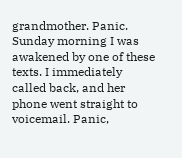grandmother. Panic. Sunday morning I was awakened by one of these texts. I immediately called back, and her phone went straight to voicemail. Panic,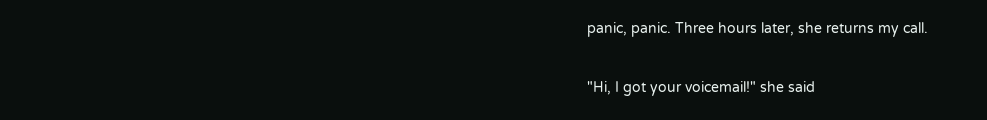panic, panic. Three hours later, she returns my call.

"Hi, I got your voicemail!" she said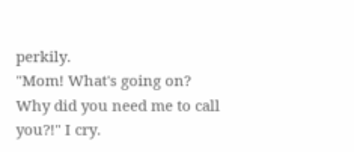perkily.
"Mom! What's going on? Why did you need me to call you?!" I cry.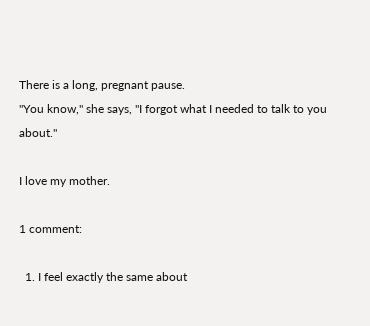There is a long, pregnant pause.
"You know," she says, "I forgot what I needed to talk to you about."

I love my mother.

1 comment:

  1. I feel exactly the same about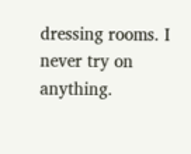dressing rooms. I never try on anything.